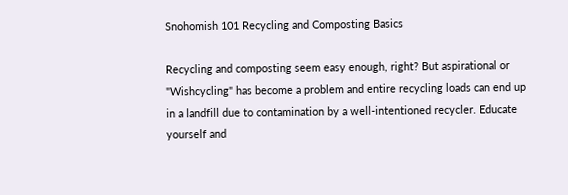Snohomish 101 Recycling and Composting Basics

Recycling and composting seem easy enough, right? But aspirational or "Wishcycling" has become a problem and entire recycling loads can end up in a landfill due to contamination by a well-intentioned recycler. Educate yourself and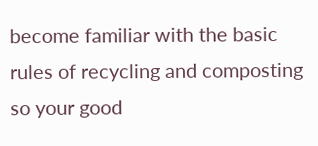become familiar with the basic rules of recycling and composting so your good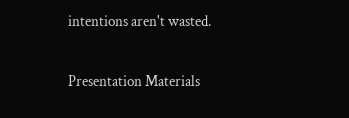intentions aren't wasted.

Presentation Materials